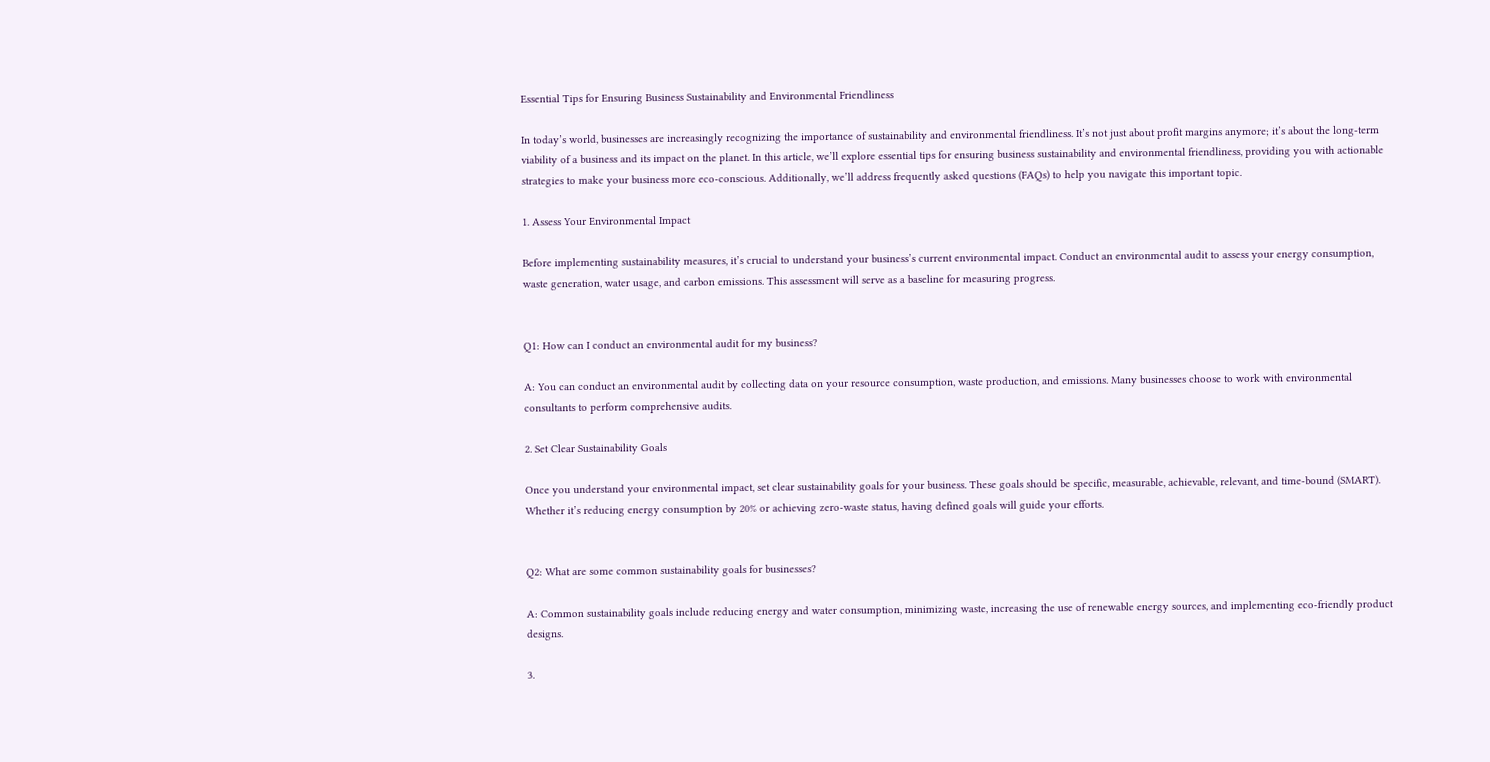Essential Tips for Ensuring Business Sustainability and Environmental Friendliness

In today’s world, businesses are increasingly recognizing the importance of sustainability and environmental friendliness. It’s not just about profit margins anymore; it’s about the long-term viability of a business and its impact on the planet. In this article, we’ll explore essential tips for ensuring business sustainability and environmental friendliness, providing you with actionable strategies to make your business more eco-conscious. Additionally, we’ll address frequently asked questions (FAQs) to help you navigate this important topic.

1. Assess Your Environmental Impact

Before implementing sustainability measures, it’s crucial to understand your business’s current environmental impact. Conduct an environmental audit to assess your energy consumption, waste generation, water usage, and carbon emissions. This assessment will serve as a baseline for measuring progress.


Q1: How can I conduct an environmental audit for my business?

A: You can conduct an environmental audit by collecting data on your resource consumption, waste production, and emissions. Many businesses choose to work with environmental consultants to perform comprehensive audits.

2. Set Clear Sustainability Goals

Once you understand your environmental impact, set clear sustainability goals for your business. These goals should be specific, measurable, achievable, relevant, and time-bound (SMART). Whether it’s reducing energy consumption by 20% or achieving zero-waste status, having defined goals will guide your efforts.


Q2: What are some common sustainability goals for businesses?

A: Common sustainability goals include reducing energy and water consumption, minimizing waste, increasing the use of renewable energy sources, and implementing eco-friendly product designs.

3.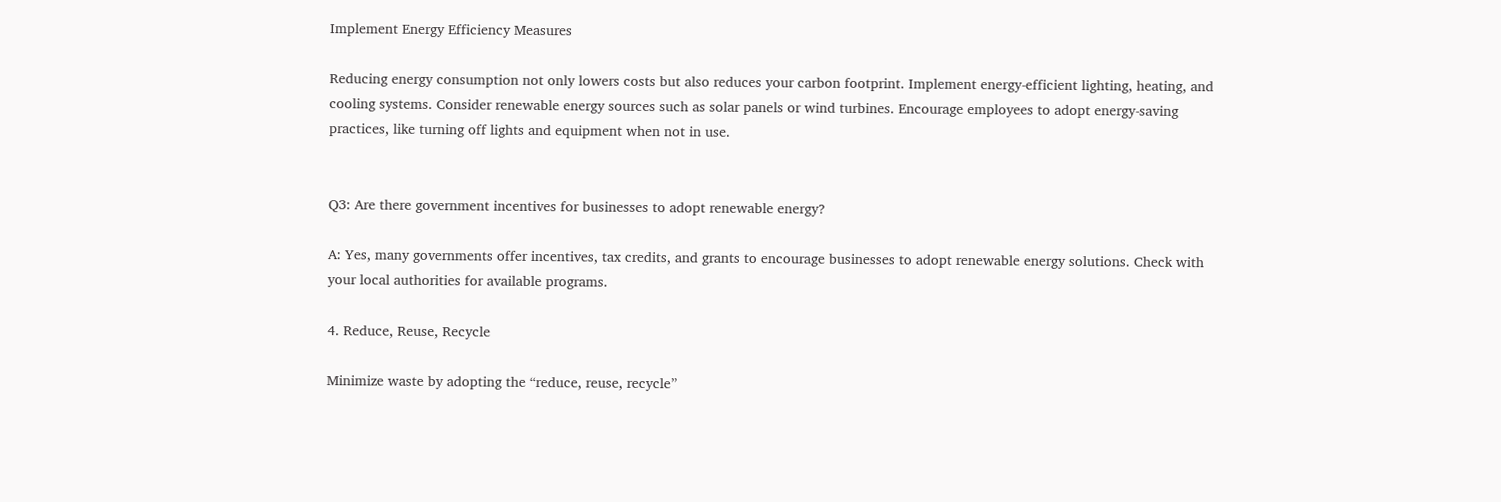Implement Energy Efficiency Measures

Reducing energy consumption not only lowers costs but also reduces your carbon footprint. Implement energy-efficient lighting, heating, and cooling systems. Consider renewable energy sources such as solar panels or wind turbines. Encourage employees to adopt energy-saving practices, like turning off lights and equipment when not in use.


Q3: Are there government incentives for businesses to adopt renewable energy?

A: Yes, many governments offer incentives, tax credits, and grants to encourage businesses to adopt renewable energy solutions. Check with your local authorities for available programs.

4. Reduce, Reuse, Recycle

Minimize waste by adopting the “reduce, reuse, recycle”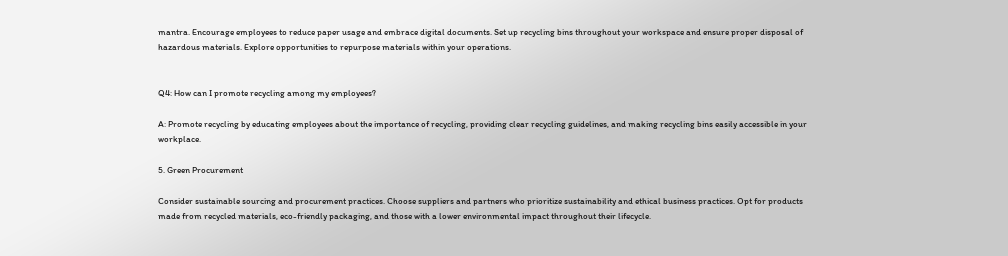mantra. Encourage employees to reduce paper usage and embrace digital documents. Set up recycling bins throughout your workspace and ensure proper disposal of hazardous materials. Explore opportunities to repurpose materials within your operations.


Q4: How can I promote recycling among my employees?

A: Promote recycling by educating employees about the importance of recycling, providing clear recycling guidelines, and making recycling bins easily accessible in your workplace.

5. Green Procurement

Consider sustainable sourcing and procurement practices. Choose suppliers and partners who prioritize sustainability and ethical business practices. Opt for products made from recycled materials, eco-friendly packaging, and those with a lower environmental impact throughout their lifecycle.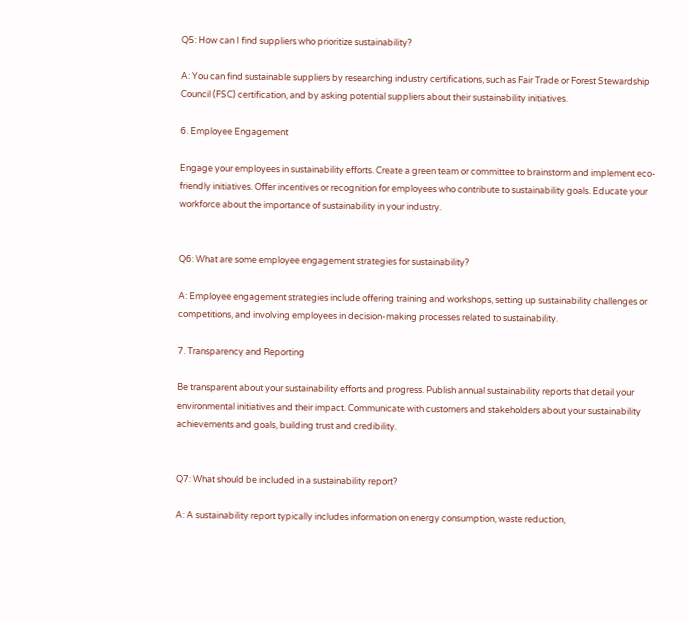Q5: How can I find suppliers who prioritize sustainability?

A: You can find sustainable suppliers by researching industry certifications, such as Fair Trade or Forest Stewardship Council (FSC) certification, and by asking potential suppliers about their sustainability initiatives.

6. Employee Engagement

Engage your employees in sustainability efforts. Create a green team or committee to brainstorm and implement eco-friendly initiatives. Offer incentives or recognition for employees who contribute to sustainability goals. Educate your workforce about the importance of sustainability in your industry.


Q6: What are some employee engagement strategies for sustainability?

A: Employee engagement strategies include offering training and workshops, setting up sustainability challenges or competitions, and involving employees in decision-making processes related to sustainability.

7. Transparency and Reporting

Be transparent about your sustainability efforts and progress. Publish annual sustainability reports that detail your environmental initiatives and their impact. Communicate with customers and stakeholders about your sustainability achievements and goals, building trust and credibility.


Q7: What should be included in a sustainability report?

A: A sustainability report typically includes information on energy consumption, waste reduction,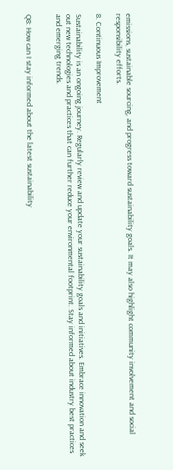emissions, sustainable sourcing, and progress toward sustainability goals. It may also highlight community involvement and social responsibility efforts.

8. Continuous Improvement

Sustainability is an ongoing journey. Regularly review and update your sustainability goals and initiatives. Embrace innovation and seek out new technologies and practices that can further reduce your environmental footprint. Stay informed about industry best practices and emerging trends.


Q8: How can I stay informed about the latest sustainability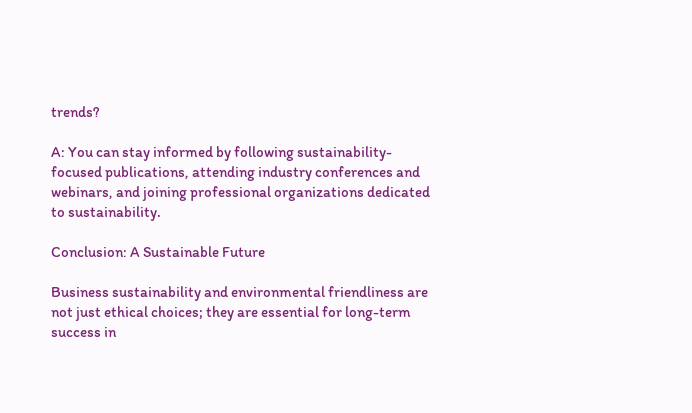trends?

A: You can stay informed by following sustainability-focused publications, attending industry conferences and webinars, and joining professional organizations dedicated to sustainability.

Conclusion: A Sustainable Future

Business sustainability and environmental friendliness are not just ethical choices; they are essential for long-term success in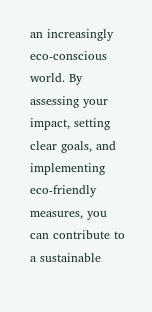an increasingly eco-conscious world. By assessing your impact, setting clear goals, and implementing eco-friendly measures, you can contribute to a sustainable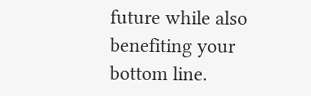future while also benefiting your bottom line.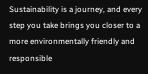Sustainability is a journey, and every step you take brings you closer to a more environmentally friendly and responsible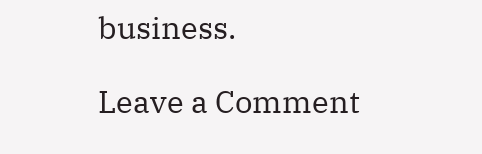business.

Leave a Comment